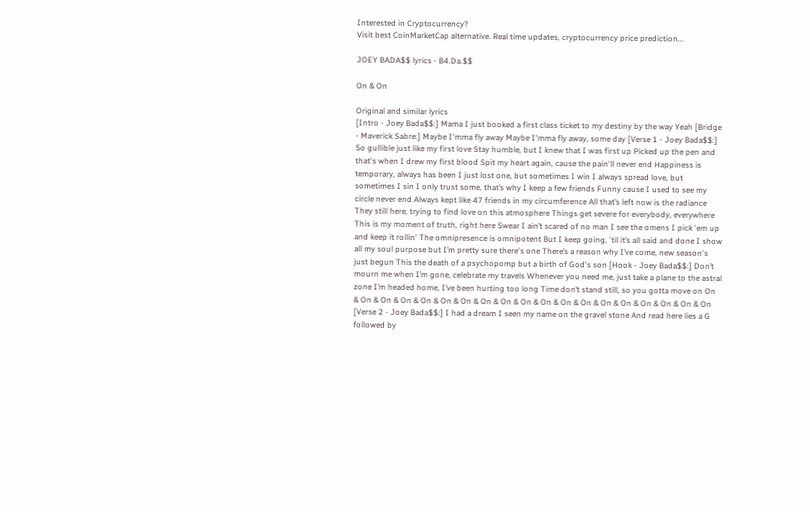Interested in Cryptocurrency?
Visit best CoinMarketCap alternative. Real time updates, cryptocurrency price prediction...

JOEY BADA$$ lyrics - B4.Da.$$

On & On

Original and similar lyrics
[Intro - Joey Bada$$:] Mama I just booked a first class ticket to my destiny by the way Yeah [Bridge - Maverick Sabre:] Maybe I'mma fly away Maybe I'mma fly away, some day [Verse 1 - Joey Bada$$:] So gullible just like my first love Stay humble, but I knew that I was first up Picked up the pen and that's when I drew my first blood Spit my heart again, cause the pain'll never end Happiness is temporary, always has been I just lost one, but sometimes I win I always spread love, but sometimes I sin I only trust some, that’s why I keep a few friends Funny cause I used to see my circle never end Always kept like 47 friends in my circumference All that’s left now is the radiance They still here, trying to find love on this atmosphere Things get severe for everybody, everywhere This is my moment of truth, right here Swear I ain’t scared of no man I see the omens I pick 'em up and keep it rollin' The omnipresence is omnipotent But I keep going, 'til it’s all said and done I show all my soul purpose but I’m pretty sure there's one There’s a reason why I’ve come, new season's just begun This the death of a psychopomp but a birth of God's son [Hook - Joey Bada$$:] Don’t mourn me when I’m gone, celebrate my travels Whenever you need me, just take a plane to the astral zone I’m headed home, I’ve been hurting too long Time don’t stand still, so you gotta move on On & On & On & On & On & On & On & On & On & On & On & On & On & On & On & On & On & On & On [Verse 2 - Joey Bada$$:] I had a dream I seen my name on the gravel stone And read here lies a G followed by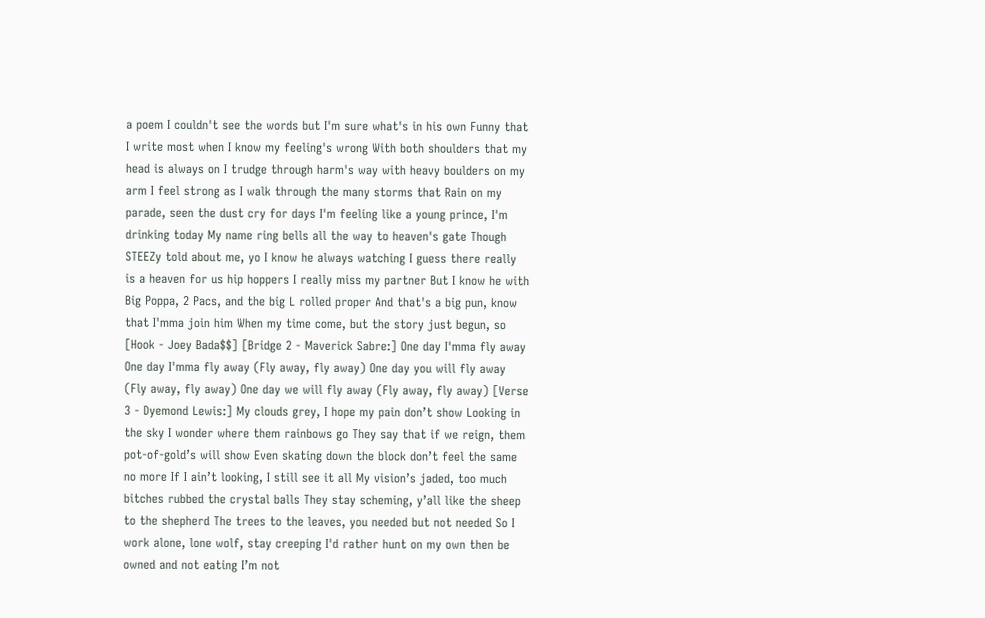a poem I couldn't see the words but I'm sure what's in his own Funny that I write most when I know my feeling's wrong With both shoulders that my head is always on I trudge through harm's way with heavy boulders on my arm I feel strong as I walk through the many storms that Rain on my parade, seen the dust cry for days I'm feeling like a young prince, I'm drinking today My name ring bells all the way to heaven's gate Though STEEZy told about me, yo I know he always watching I guess there really is a heaven for us hip hoppers I really miss my partner But I know he with Big Poppa, 2 Pacs, and the big L rolled proper And that's a big pun, know that I'mma join him When my time come, but the story just begun, so [Hook - Joey Bada$$] [Bridge 2 - Maverick Sabre:] One day I'mma fly away One day I'mma fly away (Fly away, fly away) One day you will fly away (Fly away, fly away) One day we will fly away (Fly away, fly away) [Verse 3 - Dyemond Lewis:] My clouds grey, I hope my pain don’t show Looking in the sky I wonder where them rainbows go They say that if we reign, them pot-of-gold’s will show Even skating down the block don’t feel the same no more If I ain’t looking, I still see it all My vision’s jaded, too much bitches rubbed the crystal balls They stay scheming, y’all like the sheep to the shepherd The trees to the leaves, you needed but not needed So I work alone, lone wolf, stay creeping I'd rather hunt on my own then be owned and not eating I’m not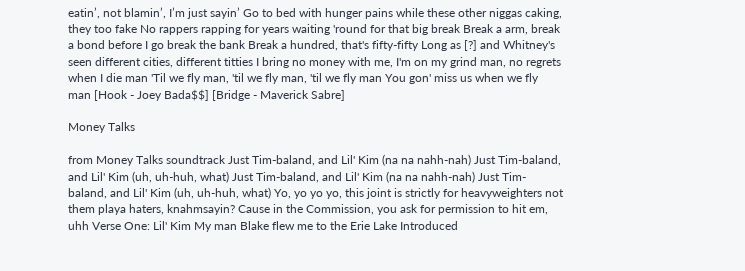eatin’, not blamin’, I’m just sayin’ Go to bed with hunger pains while these other niggas caking, they too fake No rappers rapping for years waiting 'round for that big break Break a arm, break a bond before I go break the bank Break a hundred, that's fifty-fifty Long as [?] and Whitney's seen different cities, different titties I bring no money with me, I'm on my grind man, no regrets when I die man 'Til we fly man, 'til we fly man, 'til we fly man You gon' miss us when we fly man [Hook - Joey Bada$$] [Bridge - Maverick Sabre]

Money Talks

from Money Talks soundtrack Just Tim-baland, and Lil' Kim (na na nahh-nah) Just Tim-baland, and Lil' Kim (uh, uh-huh, what) Just Tim-baland, and Lil' Kim (na na nahh-nah) Just Tim-baland, and Lil' Kim (uh, uh-huh, what) Yo, yo yo yo, this joint is strictly for heavyweighters not them playa haters, knahmsayin? Cause in the Commission, you ask for permission to hit em, uhh Verse One: Lil' Kim My man Blake flew me to the Erie Lake Introduced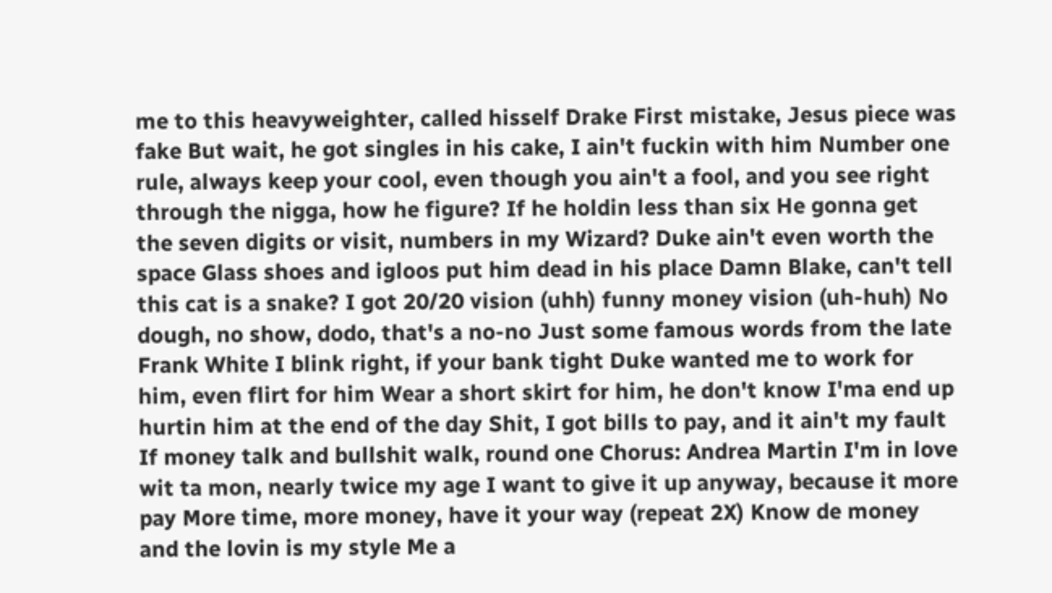me to this heavyweighter, called hisself Drake First mistake, Jesus piece was fake But wait, he got singles in his cake, I ain't fuckin with him Number one rule, always keep your cool, even though you ain't a fool, and you see right through the nigga, how he figure? If he holdin less than six He gonna get the seven digits or visit, numbers in my Wizard? Duke ain't even worth the space Glass shoes and igloos put him dead in his place Damn Blake, can't tell this cat is a snake? I got 20/20 vision (uhh) funny money vision (uh-huh) No dough, no show, dodo, that's a no-no Just some famous words from the late Frank White I blink right, if your bank tight Duke wanted me to work for him, even flirt for him Wear a short skirt for him, he don't know I'ma end up hurtin him at the end of the day Shit, I got bills to pay, and it ain't my fault If money talk and bullshit walk, round one Chorus: Andrea Martin I'm in love wit ta mon, nearly twice my age I want to give it up anyway, because it more pay More time, more money, have it your way (repeat 2X) Know de money and the lovin is my style Me a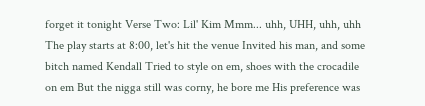forget it tonight Verse Two: Lil' Kim Mmm... uhh, UHH, uhh, uhh The play starts at 8:00, let's hit the venue Invited his man, and some bitch named Kendall Tried to style on em, shoes with the crocadile on em But the nigga still was corny, he bore me His preference was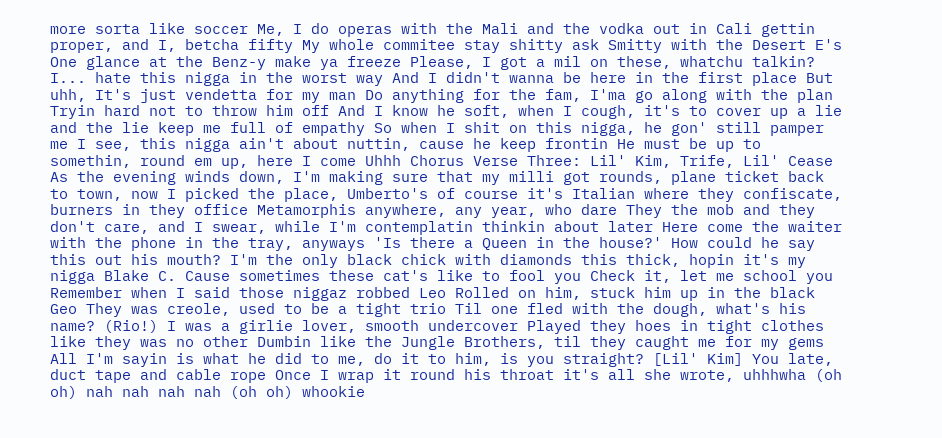more sorta like soccer Me, I do operas with the Mali and the vodka out in Cali gettin proper, and I, betcha fifty My whole commitee stay shitty ask Smitty with the Desert E's One glance at the Benz-y make ya freeze Please, I got a mil on these, whatchu talkin? I... hate this nigga in the worst way And I didn't wanna be here in the first place But uhh, It's just vendetta for my man Do anything for the fam, I'ma go along with the plan Tryin hard not to throw him off And I know he soft, when I cough, it's to cover up a lie and the lie keep me full of empathy So when I shit on this nigga, he gon' still pamper me I see, this nigga ain't about nuttin, cause he keep frontin He must be up to somethin, round em up, here I come Uhhh Chorus Verse Three: Lil' Kim, Trife, Lil' Cease As the evening winds down, I'm making sure that my milli got rounds, plane ticket back to town, now I picked the place, Umberto's of course it's Italian where they confiscate, burners in they office Metamorphis anywhere, any year, who dare They the mob and they don't care, and I swear, while I'm contemplatin thinkin about later Here come the waiter with the phone in the tray, anyways 'Is there a Queen in the house?' How could he say this out his mouth? I'm the only black chick with diamonds this thick, hopin it's my nigga Blake C. Cause sometimes these cat's like to fool you Check it, let me school you Remember when I said those niggaz robbed Leo Rolled on him, stuck him up in the black Geo They was creole, used to be a tight trio Til one fled with the dough, what's his name? (Rio!) I was a girlie lover, smooth undercover Played they hoes in tight clothes like they was no other Dumbin like the Jungle Brothers, til they caught me for my gems All I'm sayin is what he did to me, do it to him, is you straight? [Lil' Kim] You late, duct tape and cable rope Once I wrap it round his throat it's all she wrote, uhhhwha (oh oh) nah nah nah nah (oh oh) whookie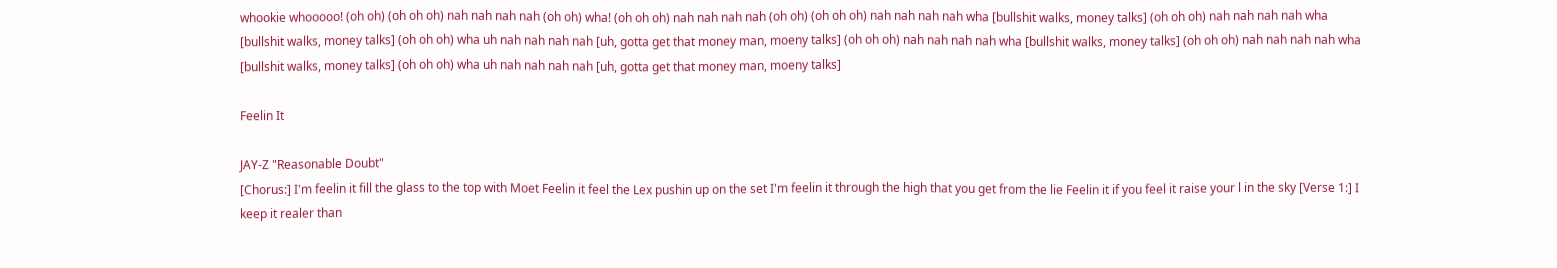whookie whooooo! (oh oh) (oh oh oh) nah nah nah nah (oh oh) wha! (oh oh oh) nah nah nah nah (oh oh) (oh oh oh) nah nah nah nah wha [bullshit walks, money talks] (oh oh oh) nah nah nah nah wha [bullshit walks, money talks] (oh oh oh) wha uh nah nah nah nah [uh, gotta get that money man, moeny talks] (oh oh oh) nah nah nah nah wha [bullshit walks, money talks] (oh oh oh) nah nah nah nah wha [bullshit walks, money talks] (oh oh oh) wha uh nah nah nah nah [uh, gotta get that money man, moeny talks]

Feelin It

JAY-Z "Reasonable Doubt"
[Chorus:] I'm feelin it fill the glass to the top with Moet Feelin it feel the Lex pushin up on the set I'm feelin it through the high that you get from the lie Feelin it if you feel it raise your l in the sky [Verse 1:] I keep it realer than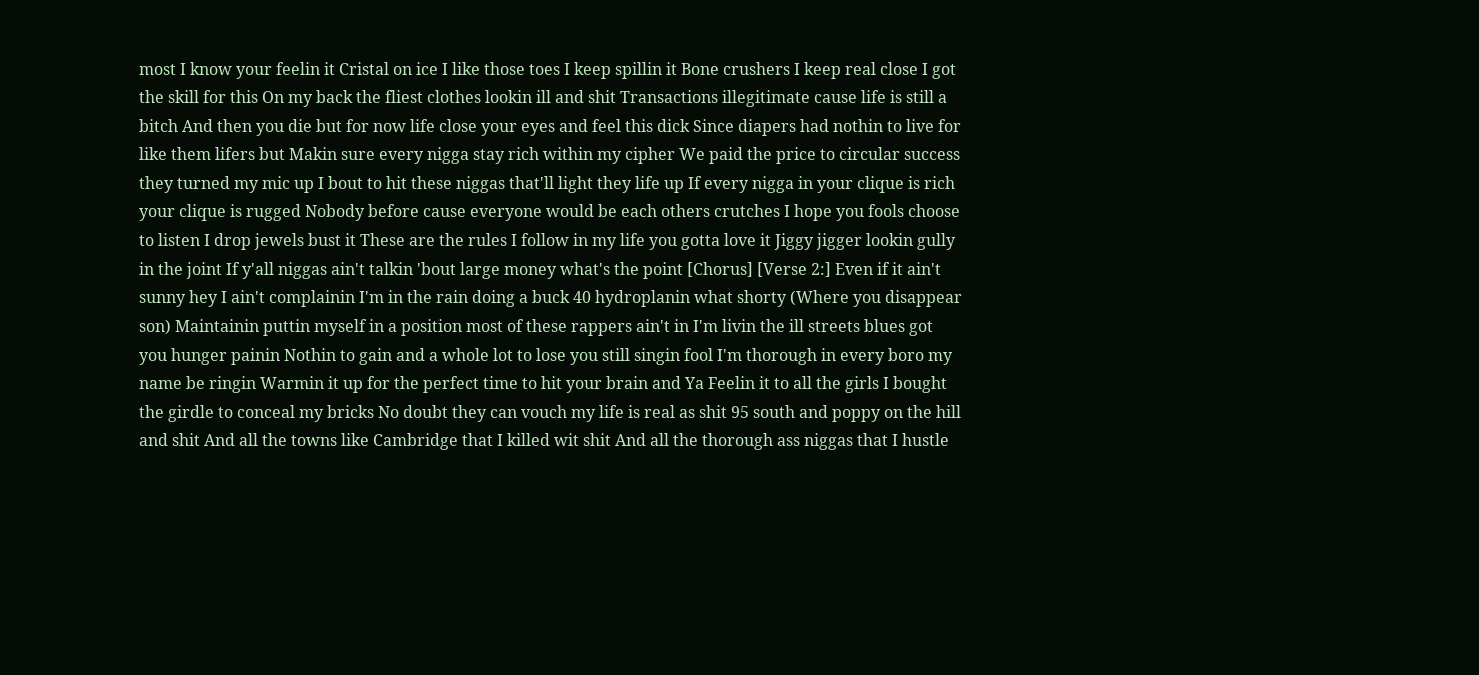most I know your feelin it Cristal on ice I like those toes I keep spillin it Bone crushers I keep real close I got the skill for this On my back the fliest clothes lookin ill and shit Transactions illegitimate cause life is still a bitch And then you die but for now life close your eyes and feel this dick Since diapers had nothin to live for like them lifers but Makin sure every nigga stay rich within my cipher We paid the price to circular success they turned my mic up I bout to hit these niggas that'll light they life up If every nigga in your clique is rich your clique is rugged Nobody before cause everyone would be each others crutches I hope you fools choose to listen I drop jewels bust it These are the rules I follow in my life you gotta love it Jiggy jigger lookin gully in the joint If y'all niggas ain't talkin 'bout large money what's the point [Chorus] [Verse 2:] Even if it ain't sunny hey I ain't complainin I'm in the rain doing a buck 40 hydroplanin what shorty (Where you disappear son) Maintainin puttin myself in a position most of these rappers ain't in I'm livin the ill streets blues got you hunger painin Nothin to gain and a whole lot to lose you still singin fool I'm thorough in every boro my name be ringin Warmin it up for the perfect time to hit your brain and Ya Feelin it to all the girls I bought the girdle to conceal my bricks No doubt they can vouch my life is real as shit 95 south and poppy on the hill and shit And all the towns like Cambridge that I killed wit shit And all the thorough ass niggas that I hustle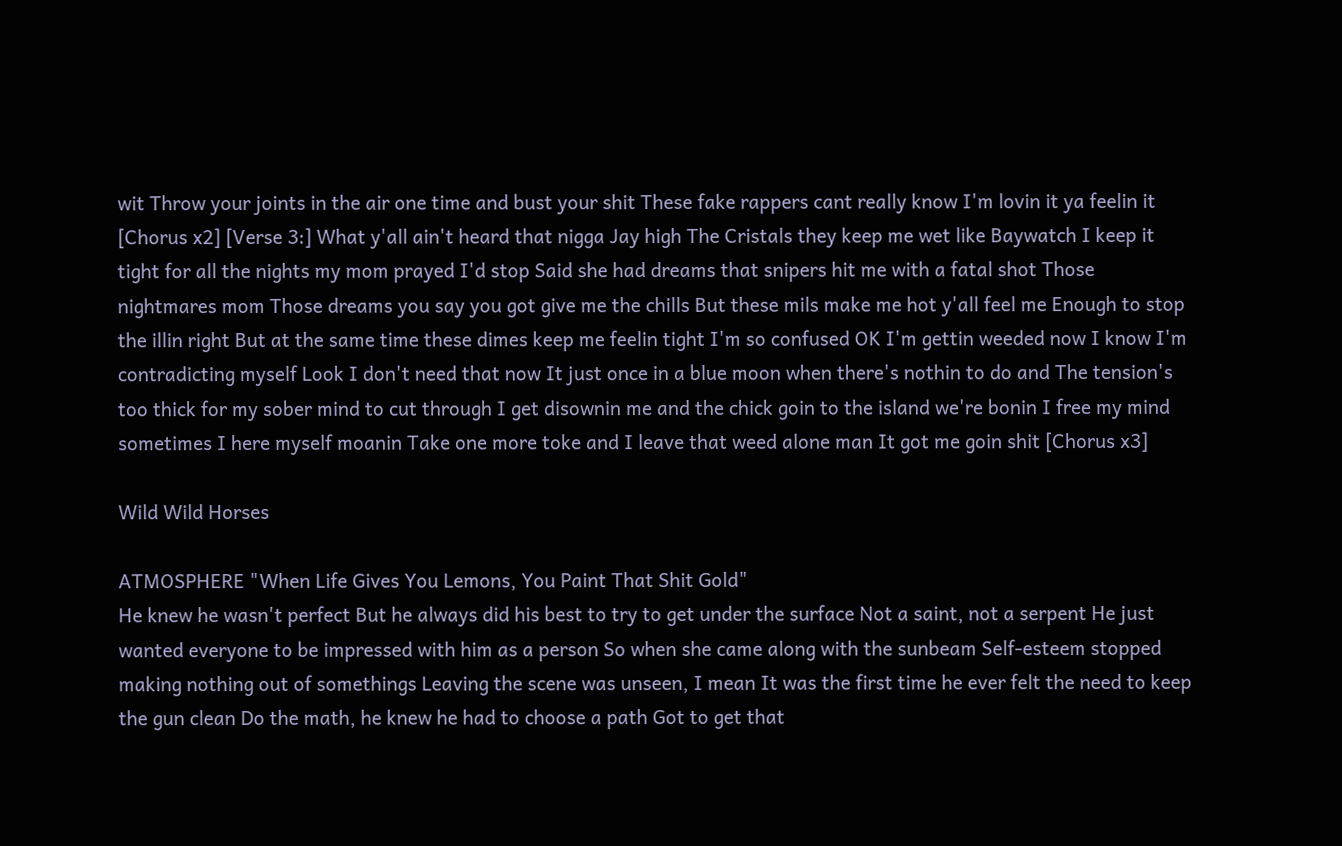wit Throw your joints in the air one time and bust your shit These fake rappers cant really know I'm lovin it ya feelin it [Chorus x2] [Verse 3:] What y'all ain't heard that nigga Jay high The Cristals they keep me wet like Baywatch I keep it tight for all the nights my mom prayed I'd stop Said she had dreams that snipers hit me with a fatal shot Those nightmares mom Those dreams you say you got give me the chills But these mils make me hot y'all feel me Enough to stop the illin right But at the same time these dimes keep me feelin tight I'm so confused OK I'm gettin weeded now I know I'm contradicting myself Look I don't need that now It just once in a blue moon when there's nothin to do and The tension's too thick for my sober mind to cut through I get disownin me and the chick goin to the island we're bonin I free my mind sometimes I here myself moanin Take one more toke and I leave that weed alone man It got me goin shit [Chorus x3]

Wild Wild Horses

ATMOSPHERE "When Life Gives You Lemons, You Paint That Shit Gold"
He knew he wasn't perfect But he always did his best to try to get under the surface Not a saint, not a serpent He just wanted everyone to be impressed with him as a person So when she came along with the sunbeam Self-esteem stopped making nothing out of somethings Leaving the scene was unseen, I mean It was the first time he ever felt the need to keep the gun clean Do the math, he knew he had to choose a path Got to get that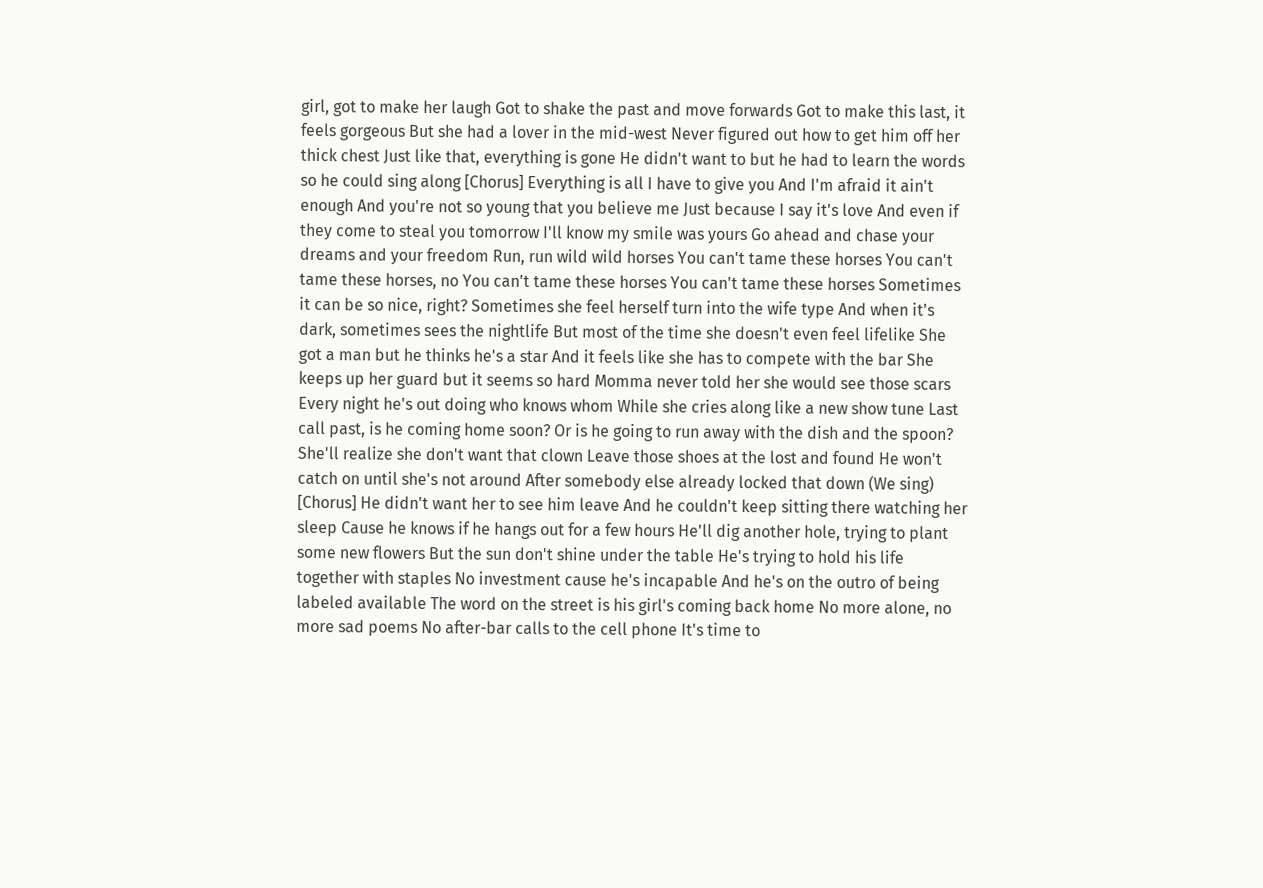girl, got to make her laugh Got to shake the past and move forwards Got to make this last, it feels gorgeous But she had a lover in the mid-west Never figured out how to get him off her thick chest Just like that, everything is gone He didn't want to but he had to learn the words so he could sing along [Chorus] Everything is all I have to give you And I'm afraid it ain't enough And you're not so young that you believe me Just because I say it's love And even if they come to steal you tomorrow I'll know my smile was yours Go ahead and chase your dreams and your freedom Run, run wild wild horses You can't tame these horses You can't tame these horses, no You can't tame these horses You can't tame these horses Sometimes it can be so nice, right? Sometimes she feel herself turn into the wife type And when it's dark, sometimes sees the nightlife But most of the time she doesn't even feel lifelike She got a man but he thinks he's a star And it feels like she has to compete with the bar She keeps up her guard but it seems so hard Momma never told her she would see those scars Every night he's out doing who knows whom While she cries along like a new show tune Last call past, is he coming home soon? Or is he going to run away with the dish and the spoon? She'll realize she don't want that clown Leave those shoes at the lost and found He won't catch on until she's not around After somebody else already locked that down (We sing) [Chorus] He didn't want her to see him leave And he couldn't keep sitting there watching her sleep Cause he knows if he hangs out for a few hours He'll dig another hole, trying to plant some new flowers But the sun don't shine under the table He's trying to hold his life together with staples No investment cause he's incapable And he's on the outro of being labeled available The word on the street is his girl's coming back home No more alone, no more sad poems No after-bar calls to the cell phone It's time to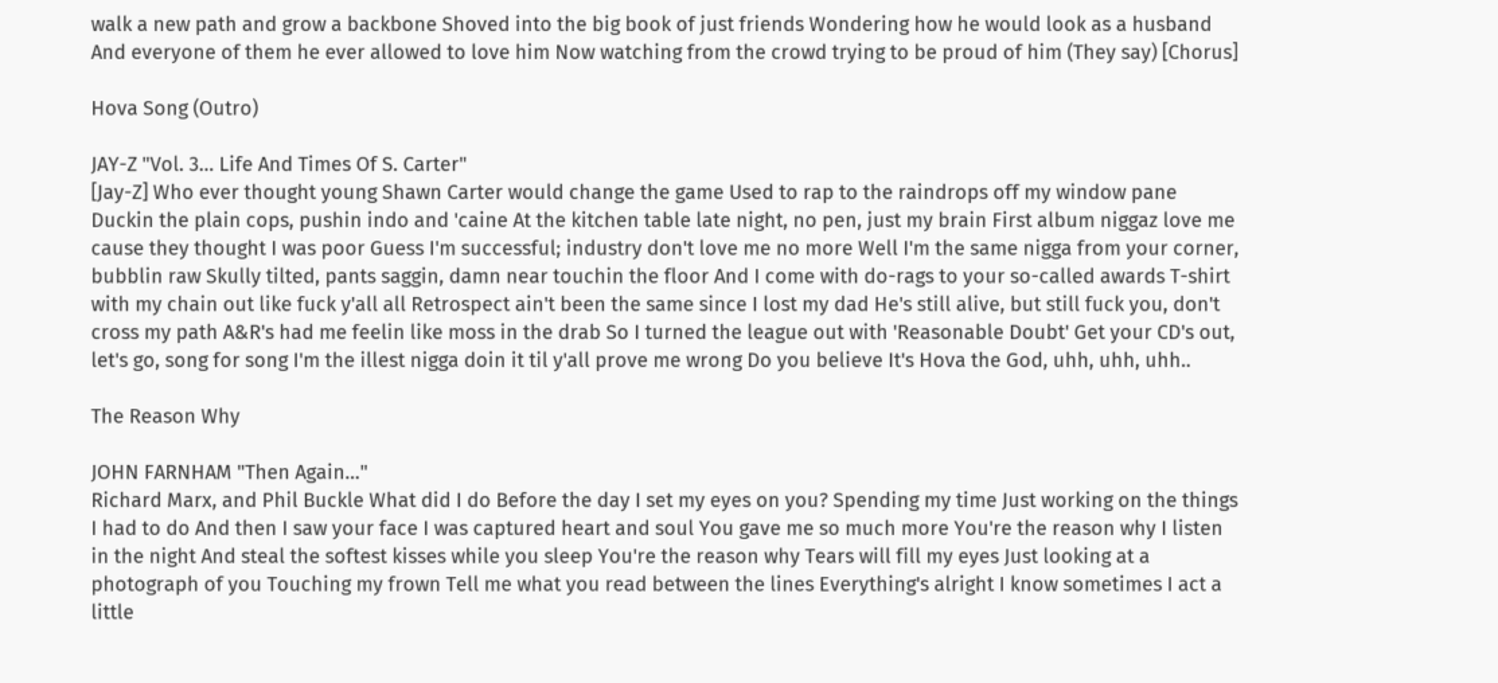walk a new path and grow a backbone Shoved into the big book of just friends Wondering how he would look as a husband And everyone of them he ever allowed to love him Now watching from the crowd trying to be proud of him (They say) [Chorus]

Hova Song (Outro)

JAY-Z "Vol. 3... Life And Times Of S. Carter"
[Jay-Z] Who ever thought young Shawn Carter would change the game Used to rap to the raindrops off my window pane Duckin the plain cops, pushin indo and 'caine At the kitchen table late night, no pen, just my brain First album niggaz love me cause they thought I was poor Guess I'm successful; industry don't love me no more Well I'm the same nigga from your corner, bubblin raw Skully tilted, pants saggin, damn near touchin the floor And I come with do-rags to your so-called awards T-shirt with my chain out like fuck y'all all Retrospect ain't been the same since I lost my dad He's still alive, but still fuck you, don't cross my path A&R's had me feelin like moss in the drab So I turned the league out with 'Reasonable Doubt' Get your CD's out, let's go, song for song I'm the illest nigga doin it til y'all prove me wrong Do you believe It's Hova the God, uhh, uhh, uhh..

The Reason Why

JOHN FARNHAM "Then Again..."
Richard Marx, and Phil Buckle What did I do Before the day I set my eyes on you? Spending my time Just working on the things I had to do And then I saw your face I was captured heart and soul You gave me so much more You're the reason why I listen in the night And steal the softest kisses while you sleep You're the reason why Tears will fill my eyes Just looking at a photograph of you Touching my frown Tell me what you read between the lines Everything's alright I know sometimes I act a little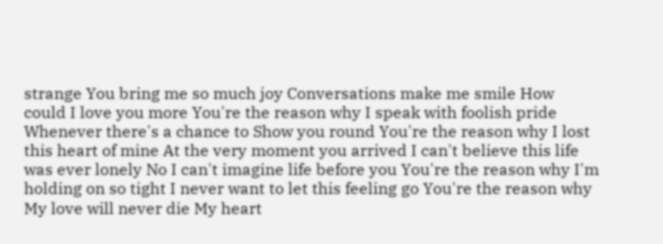strange You bring me so much joy Conversations make me smile How could I love you more You're the reason why I speak with foolish pride Whenever there's a chance to Show you round You're the reason why I lost this heart of mine At the very moment you arrived I can't believe this life was ever lonely No I can't imagine life before you You're the reason why I'm holding on so tight I never want to let this feeling go You're the reason why My love will never die My heart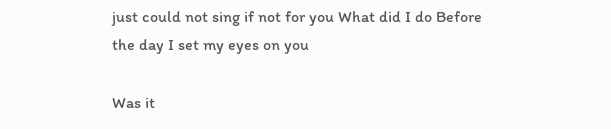just could not sing if not for you What did I do Before the day I set my eyes on you

Was it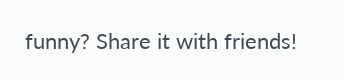funny? Share it with friends!